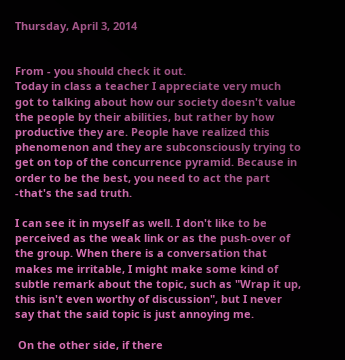Thursday, April 3, 2014


From - you should check it out.
Today in class a teacher I appreciate very much got to talking about how our society doesn't value the people by their abilities, but rather by how productive they are. People have realized this phenomenon and they are subconsciously trying to get on top of the concurrence pyramid. Because in order to be the best, you need to act the part -that's the sad truth.

I can see it in myself as well. I don't like to be perceived as the weak link or as the push-over of the group. When there is a conversation that makes me irritable, I might make some kind of subtle remark about the topic, such as "Wrap it up, this isn't even worthy of discussion", but I never say that the said topic is just annoying me.

 On the other side, if there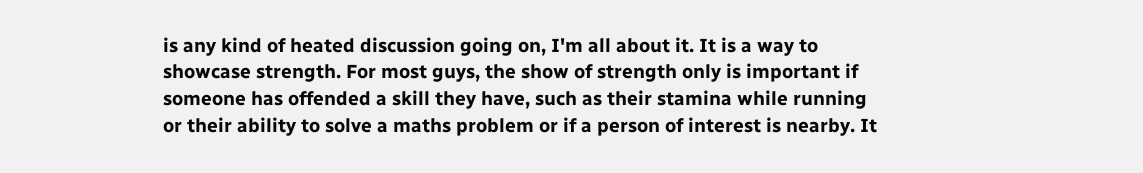is any kind of heated discussion going on, I'm all about it. It is a way to showcase strength. For most guys, the show of strength only is important if someone has offended a skill they have, such as their stamina while running or their ability to solve a maths problem or if a person of interest is nearby. It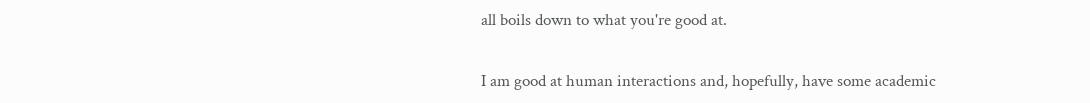all boils down to what you're good at.

I am good at human interactions and, hopefully, have some academic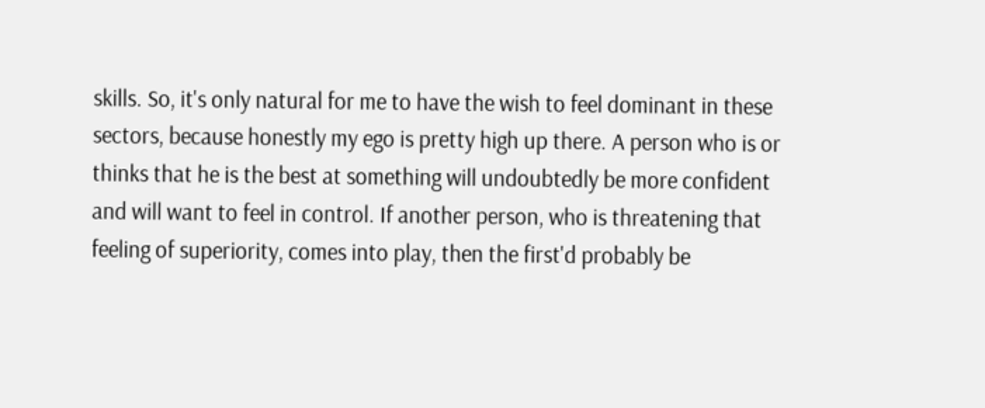skills. So, it's only natural for me to have the wish to feel dominant in these sectors, because honestly my ego is pretty high up there. A person who is or thinks that he is the best at something will undoubtedly be more confident and will want to feel in control. If another person, who is threatening that feeling of superiority, comes into play, then the first'd probably be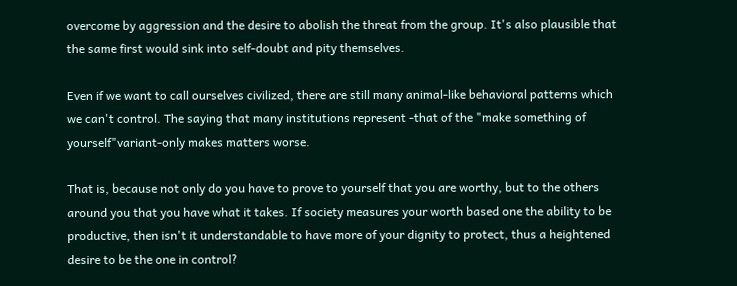overcome by aggression and the desire to abolish the threat from the group. It's also plausible that the same first would sink into self-doubt and pity themselves.

Even if we want to call ourselves civilized, there are still many animal-like behavioral patterns which we can't control. The saying that many institutions represent -that of the "make something of yourself"variant-only makes matters worse.

That is, because not only do you have to prove to yourself that you are worthy, but to the others around you that you have what it takes. If society measures your worth based one the ability to be productive, then isn't it understandable to have more of your dignity to protect, thus a heightened desire to be the one in control?